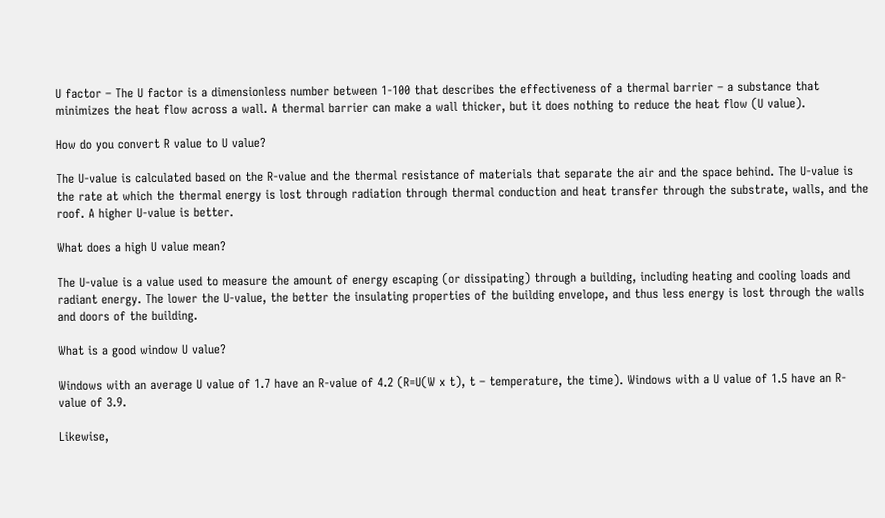U factor – The U factor is a dimensionless number between 1-100 that describes the effectiveness of a thermal barrier – a substance that minimizes the heat flow across a wall. A thermal barrier can make a wall thicker, but it does nothing to reduce the heat flow (U value).

How do you convert R value to U value?

The U-value is calculated based on the R-value and the thermal resistance of materials that separate the air and the space behind. The U-value is the rate at which the thermal energy is lost through radiation through thermal conduction and heat transfer through the substrate, walls, and the roof. A higher U-value is better.

What does a high U value mean?

The U-value is a value used to measure the amount of energy escaping (or dissipating) through a building, including heating and cooling loads and radiant energy. The lower the U-value, the better the insulating properties of the building envelope, and thus less energy is lost through the walls and doors of the building.

What is a good window U value?

Windows with an average U value of 1.7 have an R-value of 4.2 (R=U(W x t), t – temperature, the time). Windows with a U value of 1.5 have an R-value of 3.9.

Likewise,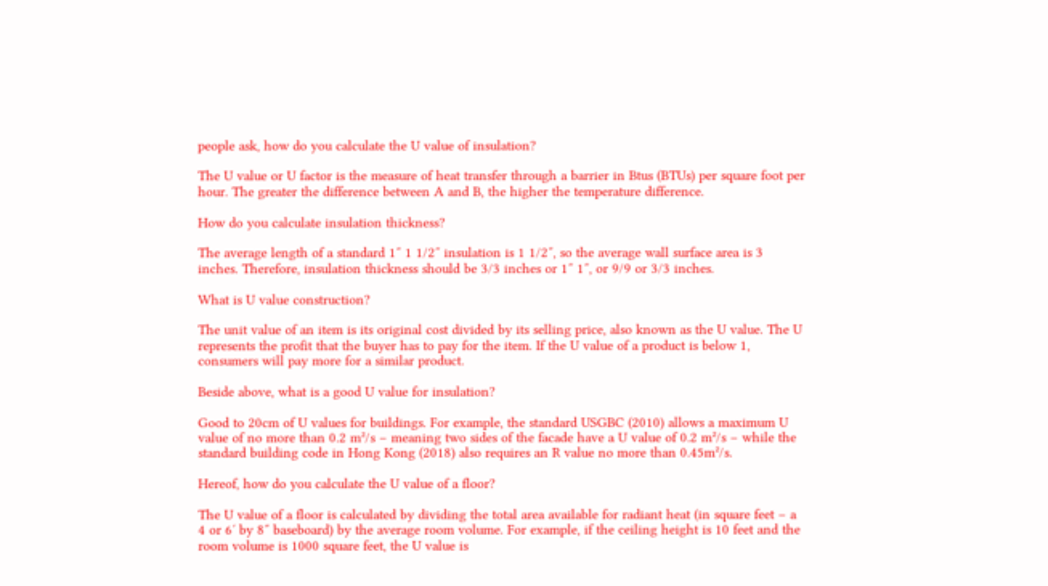people ask, how do you calculate the U value of insulation?

The U value or U factor is the measure of heat transfer through a barrier in Btus (BTUs) per square foot per hour. The greater the difference between A and B, the higher the temperature difference.

How do you calculate insulation thickness?

The average length of a standard 1″ 1 1/2″ insulation is 1 1/2″, so the average wall surface area is 3 inches. Therefore, insulation thickness should be 3/3 inches or 1″ 1″, or 9/9 or 3/3 inches.

What is U value construction?

The unit value of an item is its original cost divided by its selling price, also known as the U value. The U represents the profit that the buyer has to pay for the item. If the U value of a product is below 1, consumers will pay more for a similar product.

Beside above, what is a good U value for insulation?

Good to 20cm of U values for buildings. For example, the standard USGBC (2010) allows a maximum U value of no more than 0.2 m²/s – meaning two sides of the facade have a U value of 0.2 m²/s – while the standard building code in Hong Kong (2018) also requires an R value no more than 0.45m²/s.

Hereof, how do you calculate the U value of a floor?

The U value of a floor is calculated by dividing the total area available for radiant heat (in square feet – a 4 or 6′ by 8″ baseboard) by the average room volume. For example, if the ceiling height is 10 feet and the room volume is 1000 square feet, the U value is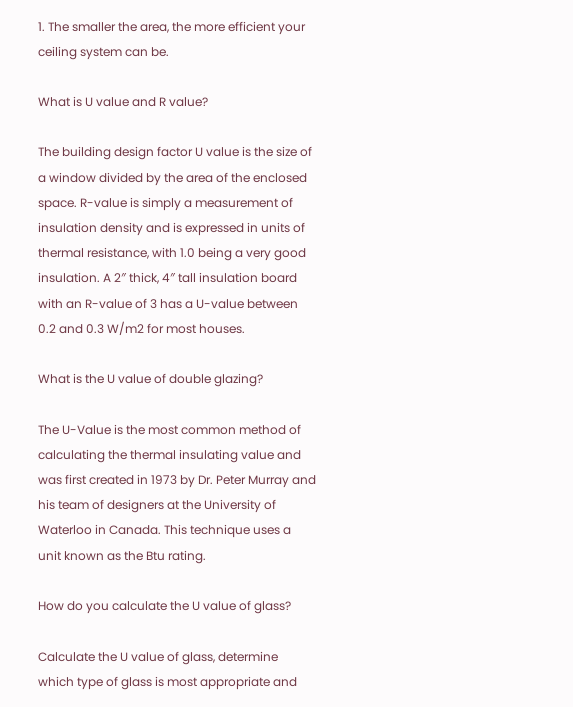1. The smaller the area, the more efficient your ceiling system can be.

What is U value and R value?

The building design factor U value is the size of a window divided by the area of the enclosed space. R-value is simply a measurement of insulation density and is expressed in units of thermal resistance, with 1.0 being a very good insulation. A 2″ thick, 4″ tall insulation board with an R-value of 3 has a U-value between 0.2 and 0.3 W/m2 for most houses.

What is the U value of double glazing?

The U-Value is the most common method of calculating the thermal insulating value and was first created in 1973 by Dr. Peter Murray and his team of designers at the University of Waterloo in Canada. This technique uses a unit known as the Btu rating.

How do you calculate the U value of glass?

Calculate the U value of glass, determine which type of glass is most appropriate and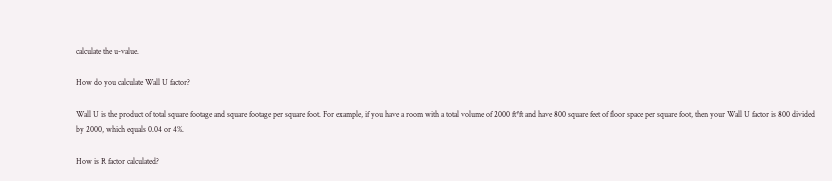calculate the u-value.

How do you calculate Wall U factor?

Wall U is the product of total square footage and square footage per square foot. For example, if you have a room with a total volume of 2000 ft*ft and have 800 square feet of floor space per square foot, then your Wall U factor is 800 divided by 2000, which equals 0.04 or 4%.

How is R factor calculated?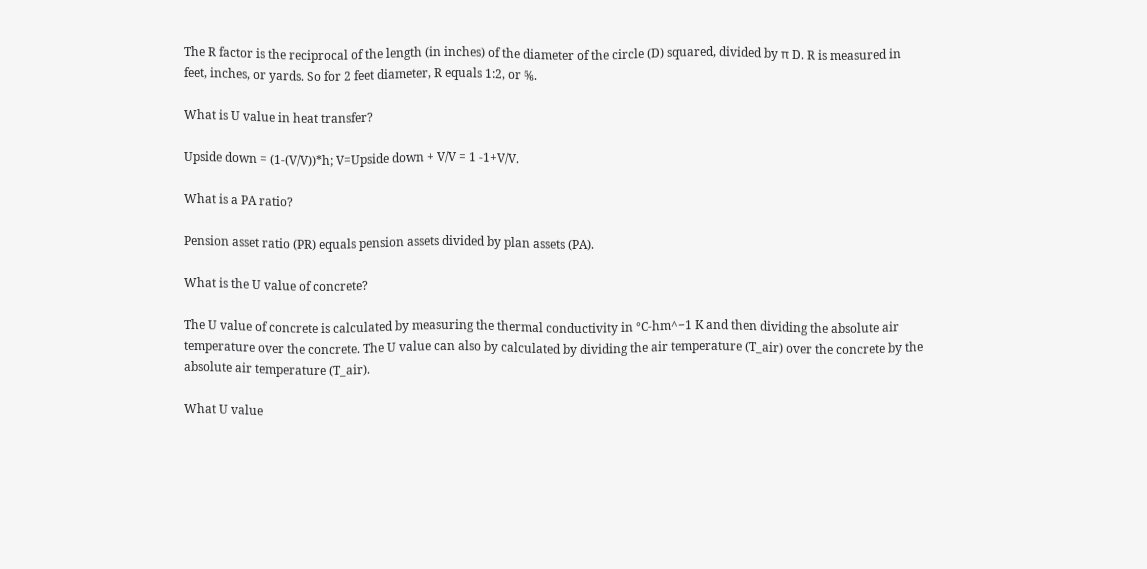The R factor is the reciprocal of the length (in inches) of the diameter of the circle (D) squared, divided by π D. R is measured in feet, inches, or yards. So for 2 feet diameter, R equals 1:2, or ⅚.

What is U value in heat transfer?

Upside down = (1-(V/V))*h; V=Upside down + V/V = 1 -1+V/V.

What is a PA ratio?

Pension asset ratio (PR) equals pension assets divided by plan assets (PA).

What is the U value of concrete?

The U value of concrete is calculated by measuring the thermal conductivity in °C-hm^−1 K and then dividing the absolute air temperature over the concrete. The U value can also by calculated by dividing the air temperature (T_air) over the concrete by the absolute air temperature (T_air).

What U value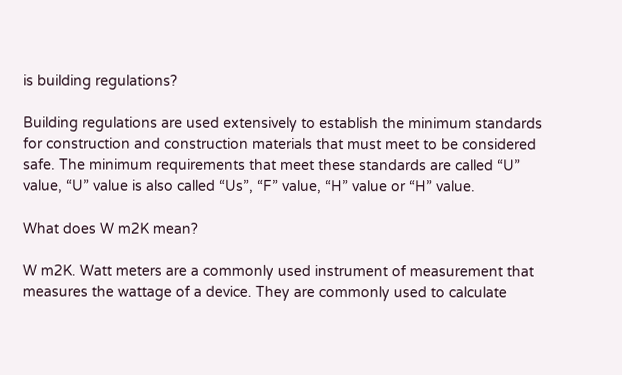is building regulations?

Building regulations are used extensively to establish the minimum standards for construction and construction materials that must meet to be considered safe. The minimum requirements that meet these standards are called “U” value, “U” value is also called “Us”, “F” value, “H” value or “H” value.

What does W m2K mean?

W m2K. Watt meters are a commonly used instrument of measurement that measures the wattage of a device. They are commonly used to calculate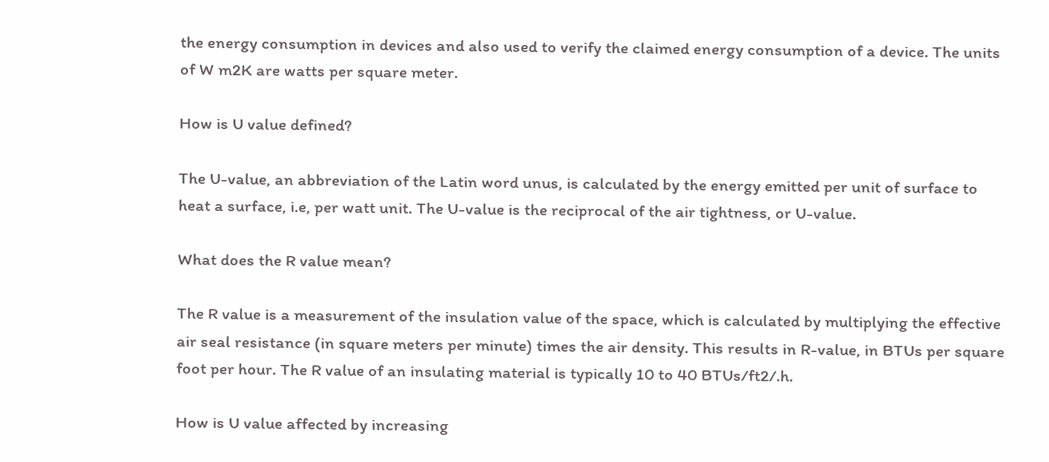the energy consumption in devices and also used to verify the claimed energy consumption of a device. The units of W m2K are watts per square meter.

How is U value defined?

The U-value, an abbreviation of the Latin word unus, is calculated by the energy emitted per unit of surface to heat a surface, i.e, per watt unit. The U-value is the reciprocal of the air tightness, or U-value.

What does the R value mean?

The R value is a measurement of the insulation value of the space, which is calculated by multiplying the effective air seal resistance (in square meters per minute) times the air density. This results in R-value, in BTUs per square foot per hour. The R value of an insulating material is typically 10 to 40 BTUs/ft2/.h.

How is U value affected by increasing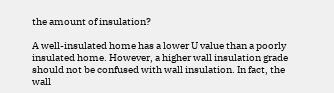the amount of insulation?

A well-insulated home has a lower U value than a poorly insulated home. However, a higher wall insulation grade should not be confused with wall insulation. In fact, the wall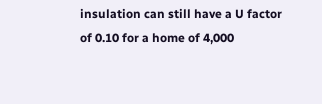insulation can still have a U factor of 0.10 for a home of 4,000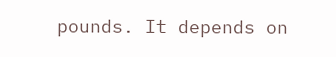pounds. It depends on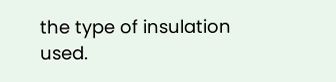the type of insulation used.